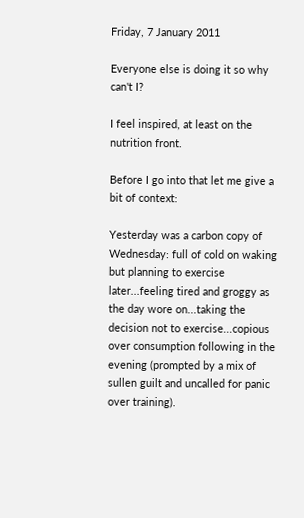Friday, 7 January 2011

Everyone else is doing it so why can't I?

I feel inspired, at least on the nutrition front.

Before I go into that let me give a bit of context:

Yesterday was a carbon copy of Wednesday: full of cold on waking but planning to exercise later...feeling tired and groggy as the day wore on...taking the decision not to exercise...copious over consumption following in the evening (prompted by a mix of sullen guilt and uncalled for panic over training).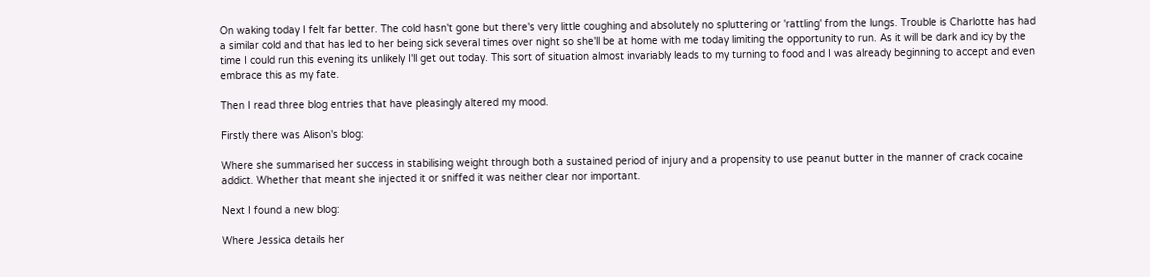On waking today I felt far better. The cold hasn't gone but there's very little coughing and absolutely no spluttering or 'rattling' from the lungs. Trouble is Charlotte has had a similar cold and that has led to her being sick several times over night so she'll be at home with me today limiting the opportunity to run. As it will be dark and icy by the time I could run this evening its unlikely I'll get out today. This sort of situation almost invariably leads to my turning to food and I was already beginning to accept and even embrace this as my fate.

Then I read three blog entries that have pleasingly altered my mood.

Firstly there was Alison's blog:

Where she summarised her success in stabilising weight through both a sustained period of injury and a propensity to use peanut butter in the manner of crack cocaine addict. Whether that meant she injected it or sniffed it was neither clear nor important.

Next I found a new blog:

Where Jessica details her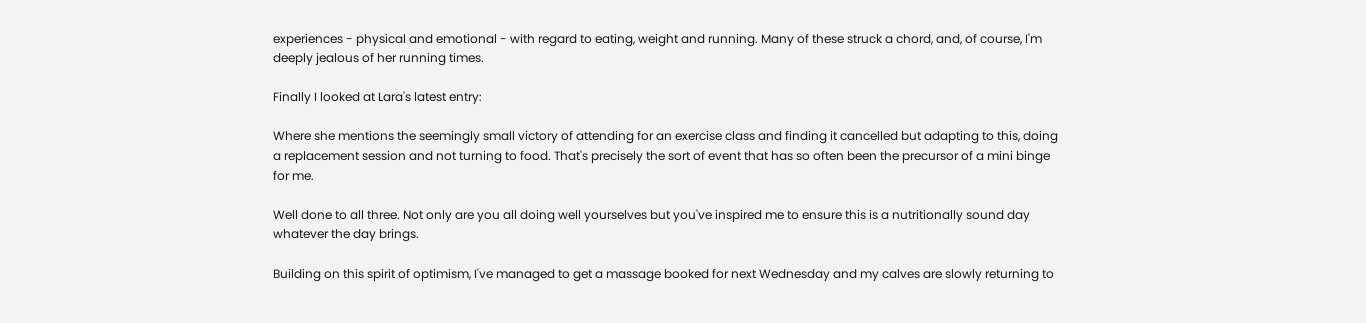experiences - physical and emotional - with regard to eating, weight and running. Many of these struck a chord, and, of course, I'm deeply jealous of her running times.

Finally I looked at Lara's latest entry:

Where she mentions the seemingly small victory of attending for an exercise class and finding it cancelled but adapting to this, doing a replacement session and not turning to food. That's precisely the sort of event that has so often been the precursor of a mini binge for me.

Well done to all three. Not only are you all doing well yourselves but you've inspired me to ensure this is a nutritionally sound day whatever the day brings.

Building on this spirit of optimism, I've managed to get a massage booked for next Wednesday and my calves are slowly returning to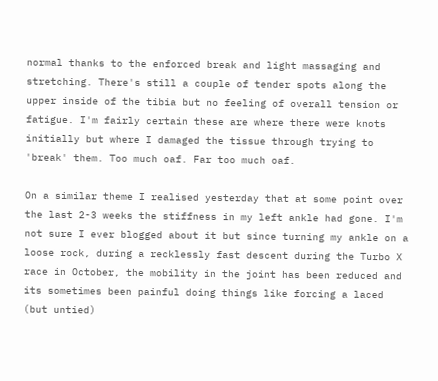normal thanks to the enforced break and light massaging and stretching. There's still a couple of tender spots along the upper inside of the tibia but no feeling of overall tension or fatigue. I'm fairly certain these are where there were knots initially but where I damaged the tissue through trying to 'break' them. Too much oaf. Far too much oaf.

On a similar theme I realised yesterday that at some point over the last 2-3 weeks the stiffness in my left ankle had gone. I'm not sure I ever blogged about it but since turning my ankle on a loose rock, during a recklessly fast descent during the Turbo X race in October, the mobility in the joint has been reduced and its sometimes been painful doing things like forcing a laced (but untied)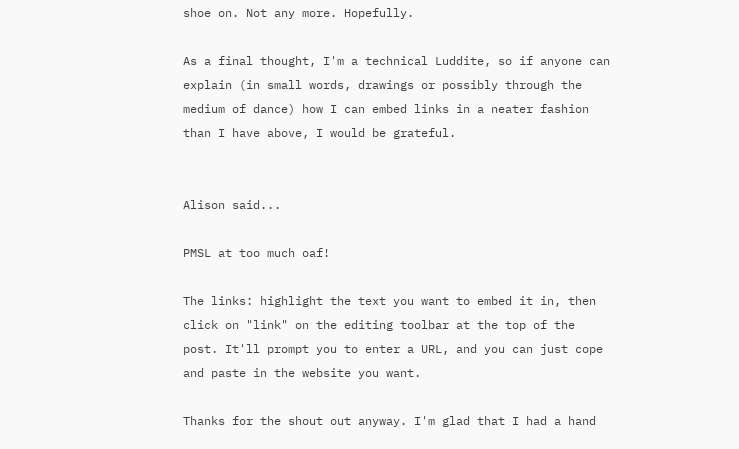shoe on. Not any more. Hopefully.

As a final thought, I'm a technical Luddite, so if anyone can explain (in small words, drawings or possibly through the medium of dance) how I can embed links in a neater fashion than I have above, I would be grateful.


Alison said...

PMSL at too much oaf!

The links: highlight the text you want to embed it in, then click on "link" on the editing toolbar at the top of the post. It'll prompt you to enter a URL, and you can just cope and paste in the website you want.

Thanks for the shout out anyway. I'm glad that I had a hand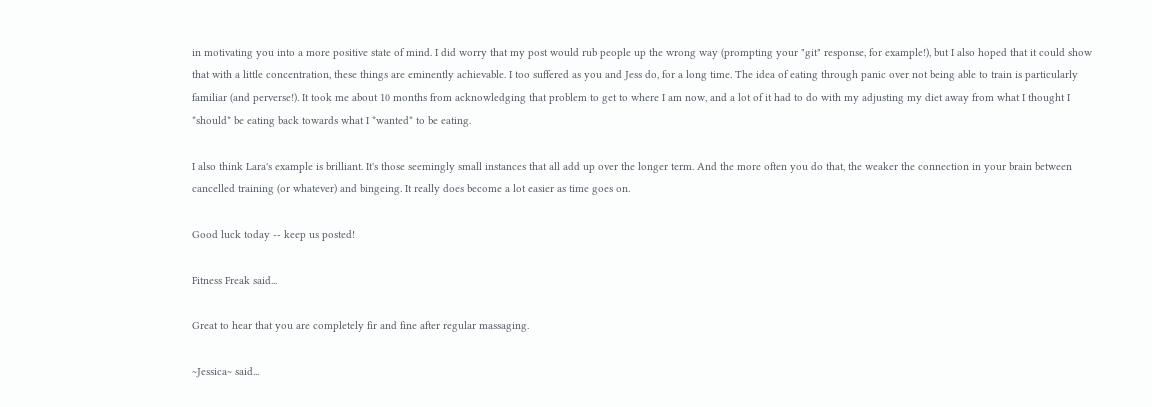in motivating you into a more positive state of mind. I did worry that my post would rub people up the wrong way (prompting your "git" response, for example!), but I also hoped that it could show that with a little concentration, these things are eminently achievable. I too suffered as you and Jess do, for a long time. The idea of eating through panic over not being able to train is particularly familiar (and perverse!). It took me about 10 months from acknowledging that problem to get to where I am now, and a lot of it had to do with my adjusting my diet away from what I thought I *should* be eating back towards what I *wanted* to be eating.

I also think Lara's example is brilliant. It's those seemingly small instances that all add up over the longer term. And the more often you do that, the weaker the connection in your brain between cancelled training (or whatever) and bingeing. It really does become a lot easier as time goes on.

Good luck today -- keep us posted!

Fitness Freak said...

Great to hear that you are completely fir and fine after regular massaging.

~Jessica~ said...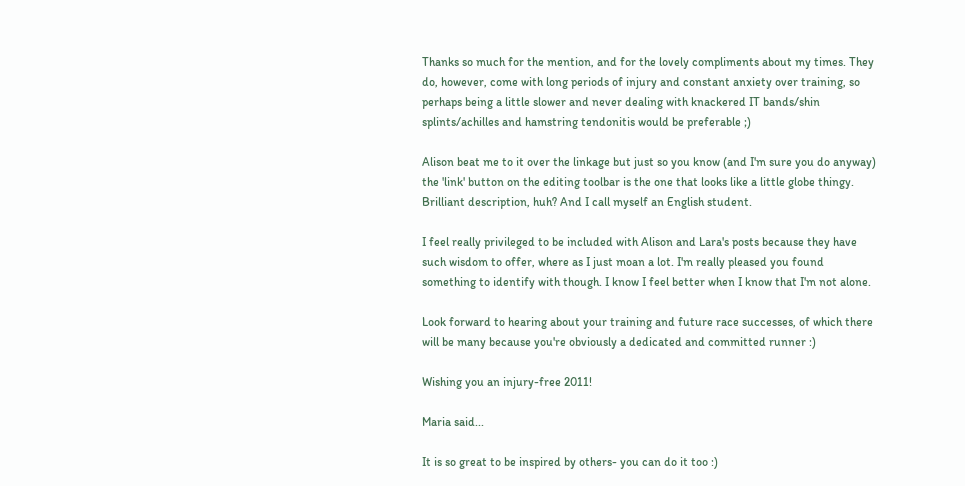Thanks so much for the mention, and for the lovely compliments about my times. They do, however, come with long periods of injury and constant anxiety over training, so perhaps being a little slower and never dealing with knackered IT bands/shin splints/achilles and hamstring tendonitis would be preferable ;)

Alison beat me to it over the linkage but just so you know (and I'm sure you do anyway) the 'link' button on the editing toolbar is the one that looks like a little globe thingy. Brilliant description, huh? And I call myself an English student.

I feel really privileged to be included with Alison and Lara's posts because they have such wisdom to offer, where as I just moan a lot. I'm really pleased you found something to identify with though. I know I feel better when I know that I'm not alone.

Look forward to hearing about your training and future race successes, of which there will be many because you're obviously a dedicated and committed runner :)

Wishing you an injury-free 2011!

Maria said...

It is so great to be inspired by others- you can do it too :)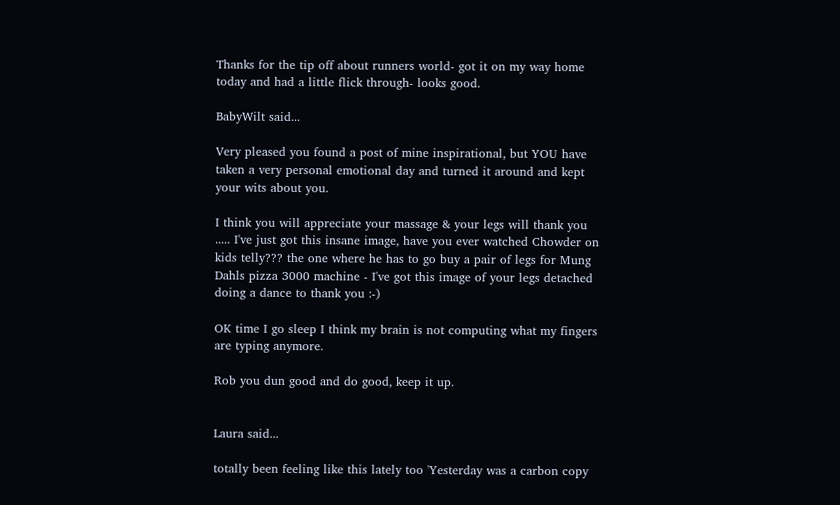Thanks for the tip off about runners world- got it on my way home today and had a little flick through- looks good.

BabyWilt said...

Very pleased you found a post of mine inspirational, but YOU have taken a very personal emotional day and turned it around and kept your wits about you.

I think you will appreciate your massage & your legs will thank you ..... I've just got this insane image, have you ever watched Chowder on kids telly??? the one where he has to go buy a pair of legs for Mung Dahls pizza 3000 machine - I've got this image of your legs detached doing a dance to thank you :-)

OK time I go sleep I think my brain is not computing what my fingers are typing anymore.

Rob you dun good and do good, keep it up.


Laura said...

totally been feeling like this lately too 'Yesterday was a carbon copy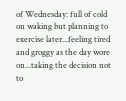of Wednesday: full of cold on waking but planning to exercise later...feeling tired and groggy as the day wore on...taking the decision not to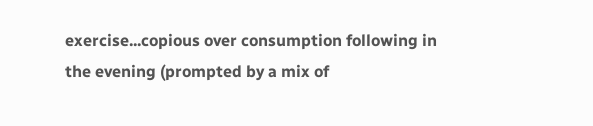exercise...copious over consumption following in the evening (prompted by a mix of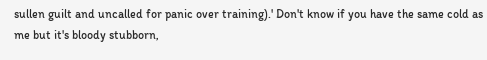sullen guilt and uncalled for panic over training).' Don't know if you have the same cold as me but it's bloody stubborn,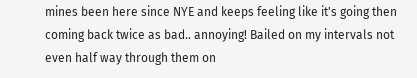mines been here since NYE and keeps feeling like it's going then coming back twice as bad.. annoying! Bailed on my intervals not even half way through them on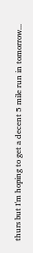thurs but I'm hoping to get a decent 5 mile run in tomorrow...